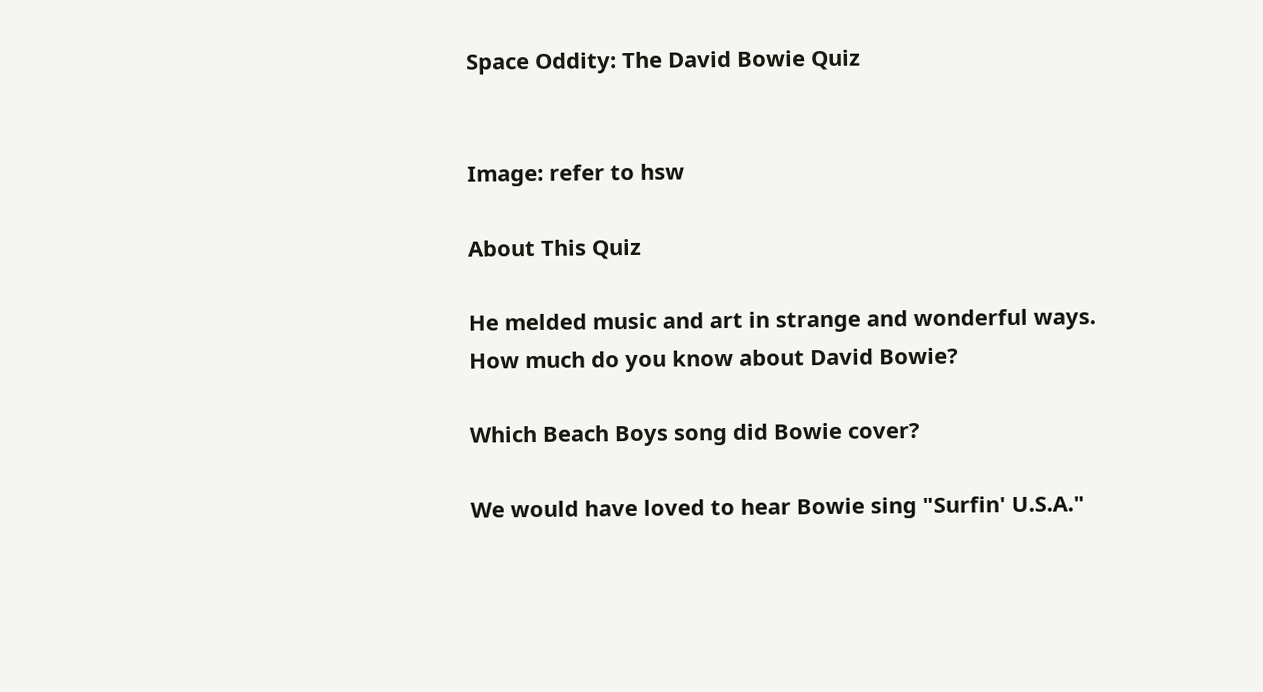Space Oddity: The David Bowie Quiz


Image: refer to hsw

About This Quiz

He melded music and art in strange and wonderful ways. How much do you know about David Bowie?

Which Beach Boys song did Bowie cover?

We would have loved to hear Bowie sing "Surfin' U.S.A."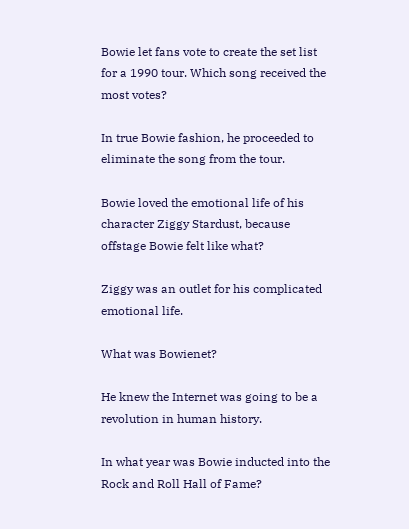Bowie let fans vote to create the set list for a 1990 tour. Which song received the most votes?

In true Bowie fashion, he proceeded to eliminate the song from the tour.

Bowie loved the emotional life of his character Ziggy Stardust, because offstage Bowie felt like what?

Ziggy was an outlet for his complicated emotional life.

What was Bowienet?

He knew the Internet was going to be a revolution in human history.

In what year was Bowie inducted into the Rock and Roll Hall of Fame?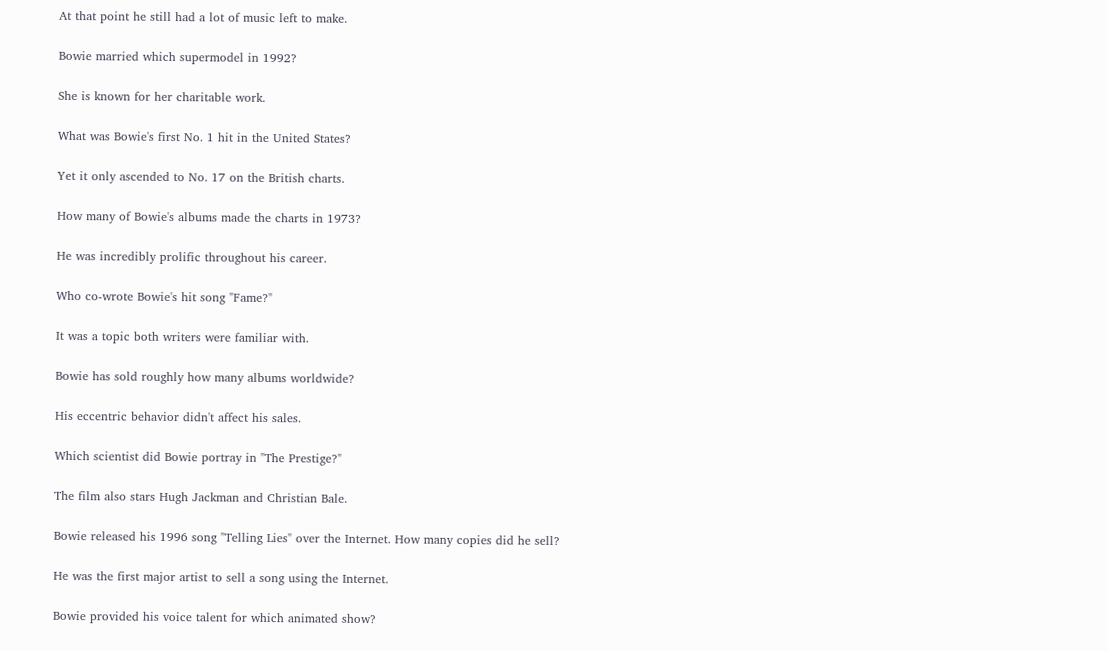At that point he still had a lot of music left to make.

Bowie married which supermodel in 1992?

She is known for her charitable work.

What was Bowie's first No. 1 hit in the United States?

Yet it only ascended to No. 17 on the British charts.

How many of Bowie's albums made the charts in 1973?

He was incredibly prolific throughout his career.

Who co-wrote Bowie's hit song "Fame?"

It was a topic both writers were familiar with.

Bowie has sold roughly how many albums worldwide?

His eccentric behavior didn't affect his sales.

Which scientist did Bowie portray in "The Prestige?"

The film also stars Hugh Jackman and Christian Bale.

Bowie released his 1996 song "Telling Lies" over the Internet. How many copies did he sell?

He was the first major artist to sell a song using the Internet.

Bowie provided his voice talent for which animated show?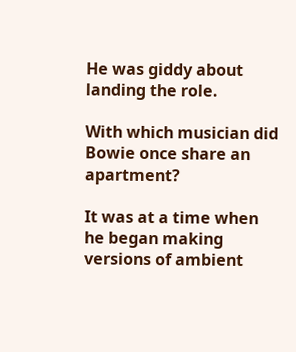He was giddy about landing the role.

With which musician did Bowie once share an apartment?

It was at a time when he began making versions of ambient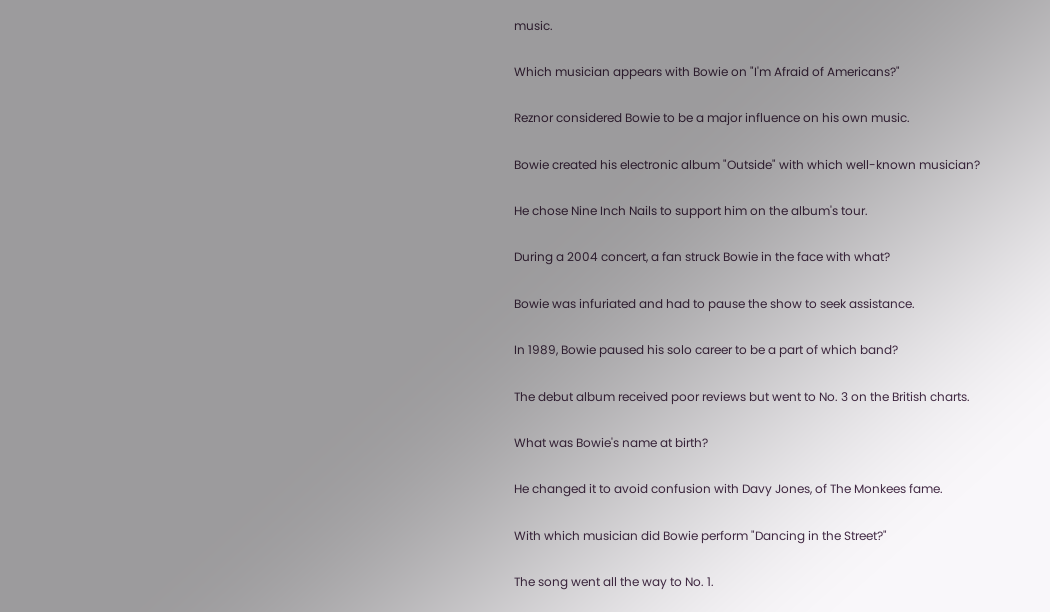music.

Which musician appears with Bowie on "I'm Afraid of Americans?"

Reznor considered Bowie to be a major influence on his own music.

Bowie created his electronic album "Outside" with which well-known musician?

He chose Nine Inch Nails to support him on the album's tour.

During a 2004 concert, a fan struck Bowie in the face with what?

Bowie was infuriated and had to pause the show to seek assistance.

In 1989, Bowie paused his solo career to be a part of which band?

The debut album received poor reviews but went to No. 3 on the British charts.

What was Bowie's name at birth?

He changed it to avoid confusion with Davy Jones, of The Monkees fame.

With which musician did Bowie perform "Dancing in the Street?"

The song went all the way to No. 1.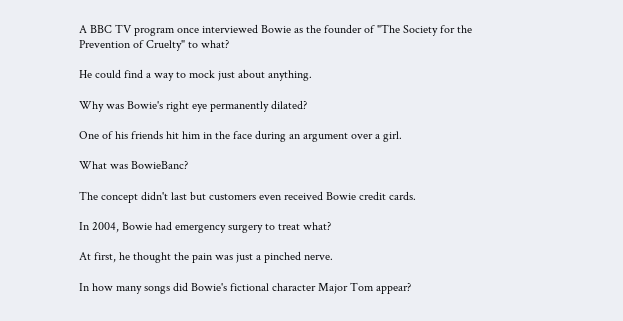A BBC TV program once interviewed Bowie as the founder of "The Society for the Prevention of Cruelty" to what?

He could find a way to mock just about anything.

Why was Bowie's right eye permanently dilated?

One of his friends hit him in the face during an argument over a girl.

What was BowieBanc?

The concept didn't last but customers even received Bowie credit cards.

In 2004, Bowie had emergency surgery to treat what?

At first, he thought the pain was just a pinched nerve.

In how many songs did Bowie's fictional character Major Tom appear?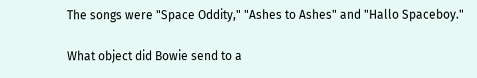The songs were "Space Oddity," "Ashes to Ashes" and "Hallo Spaceboy."

What object did Bowie send to a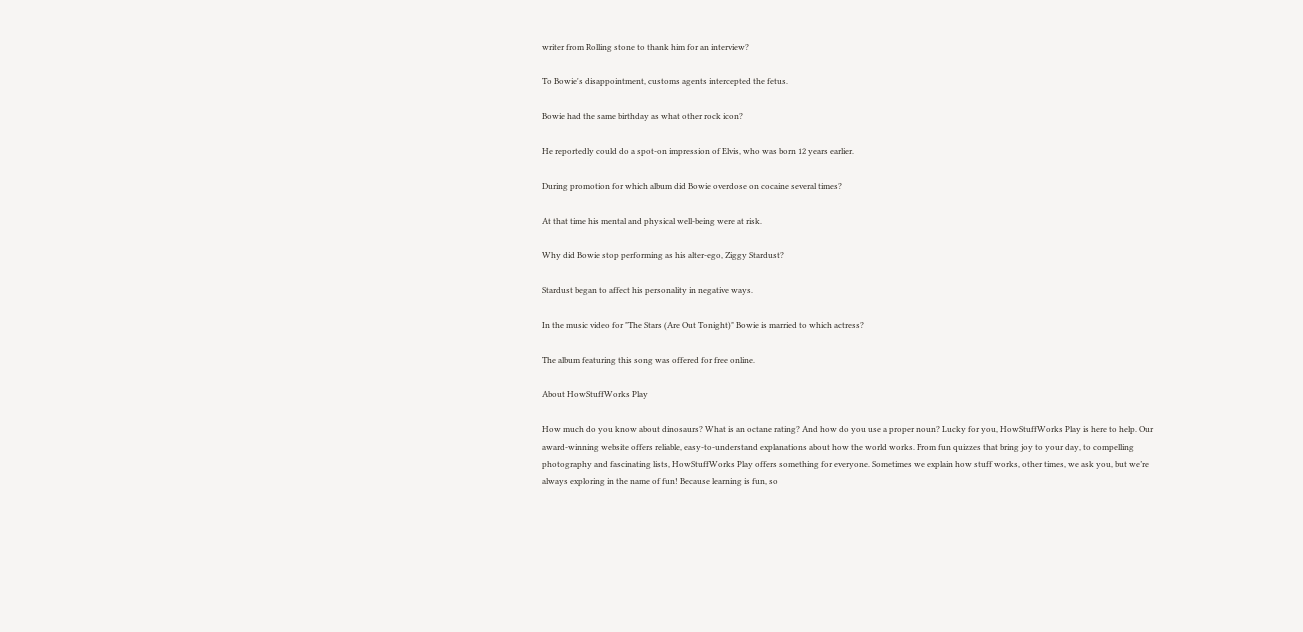writer from Rolling stone to thank him for an interview?

To Bowie's disappointment, customs agents intercepted the fetus.

Bowie had the same birthday as what other rock icon?

He reportedly could do a spot-on impression of Elvis, who was born 12 years earlier.

During promotion for which album did Bowie overdose on cocaine several times?

At that time his mental and physical well-being were at risk.

Why did Bowie stop performing as his alter-ego, Ziggy Stardust?

Stardust began to affect his personality in negative ways.

In the music video for "The Stars (Are Out Tonight)" Bowie is married to which actress?

The album featuring this song was offered for free online.

About HowStuffWorks Play

How much do you know about dinosaurs? What is an octane rating? And how do you use a proper noun? Lucky for you, HowStuffWorks Play is here to help. Our award-winning website offers reliable, easy-to-understand explanations about how the world works. From fun quizzes that bring joy to your day, to compelling photography and fascinating lists, HowStuffWorks Play offers something for everyone. Sometimes we explain how stuff works, other times, we ask you, but we’re always exploring in the name of fun! Because learning is fun, so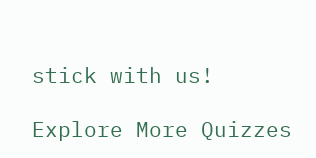stick with us!

Explore More Quizzes